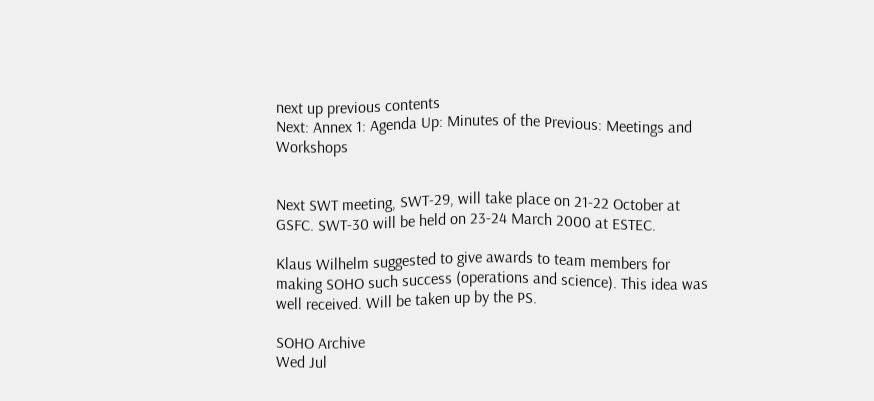next up previous contents
Next: Annex 1: Agenda Up: Minutes of the Previous: Meetings and Workshops


Next SWT meeting, SWT-29, will take place on 21-22 October at GSFC. SWT-30 will be held on 23-24 March 2000 at ESTEC.

Klaus Wilhelm suggested to give awards to team members for making SOHO such success (operations and science). This idea was well received. Will be taken up by the PS.

SOHO Archive
Wed Jul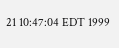21 10:47:04 EDT 1999